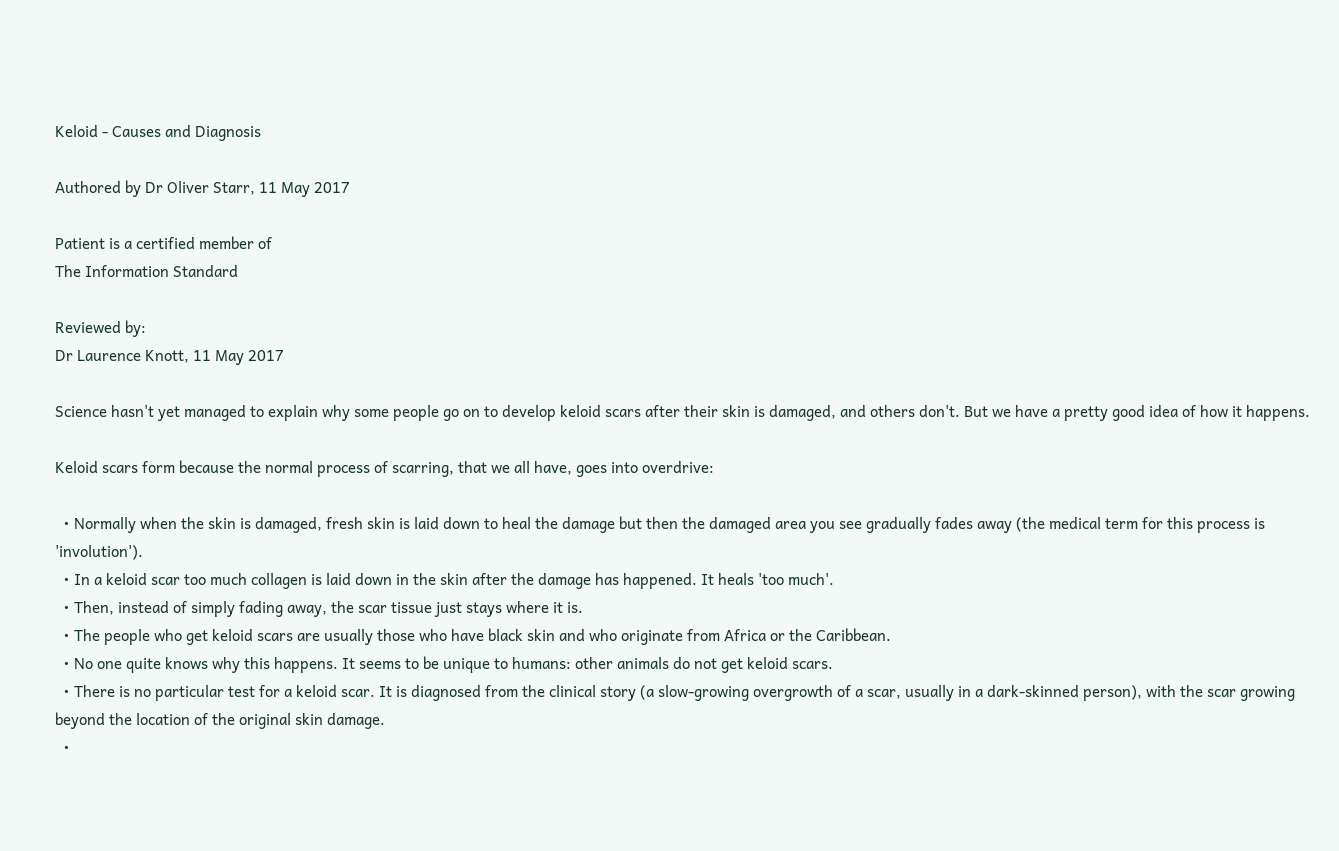Keloid - Causes and Diagnosis

Authored by Dr Oliver Starr, 11 May 2017

Patient is a certified member of
The Information Standard

Reviewed by:
Dr Laurence Knott, 11 May 2017

Science hasn't yet managed to explain why some people go on to develop keloid scars after their skin is damaged, and others don't. But we have a pretty good idea of how it happens.

Keloid scars form because the normal process of scarring, that we all have, goes into overdrive:

  • Normally when the skin is damaged, fresh skin is laid down to heal the damage but then the damaged area you see gradually fades away (the medical term for this process is 'involution').
  • In a keloid scar too much collagen is laid down in the skin after the damage has happened. It heals 'too much'.
  • Then, instead of simply fading away, the scar tissue just stays where it is.
  • The people who get keloid scars are usually those who have black skin and who originate from Africa or the Caribbean.
  • No one quite knows why this happens. It seems to be unique to humans: other animals do not get keloid scars.
  • There is no particular test for a keloid scar. It is diagnosed from the clinical story (a slow-growing overgrowth of a scar, usually in a dark-skinned person), with the scar growing beyond the location of the original skin damage.
  •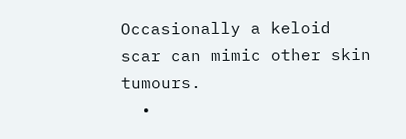Occasionally a keloid scar can mimic other skin tumours.
  •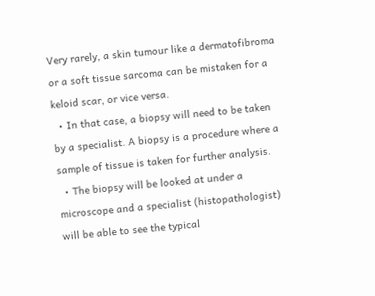Very rarely, a skin tumour like a dermatofibroma or a soft tissue sarcoma can be mistaken for a keloid scar, or vice versa.
  • In that case, a biopsy will need to be taken by a specialist. A biopsy is a procedure where a sample of tissue is taken for further analysis.
  • The biopsy will be looked at under a microscope and a specialist (histopathologist) will be able to see the typical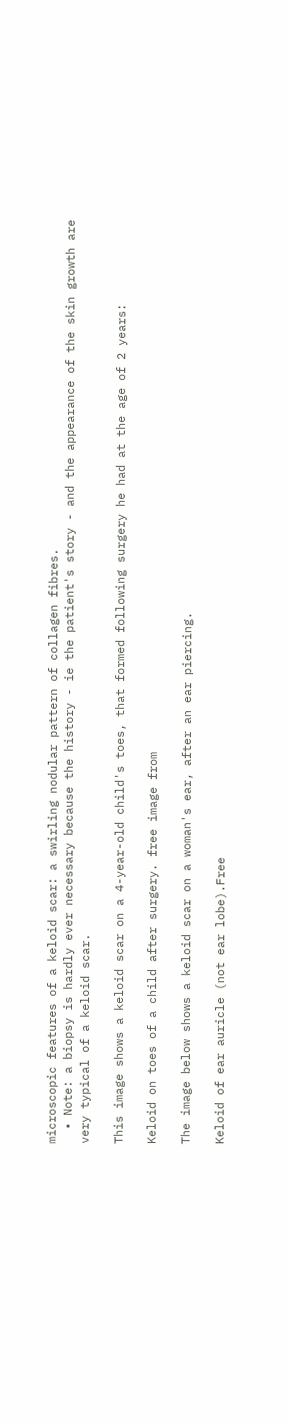microscopic features of a keloid scar: a swirling nodular pattern of collagen fibres.
  • Note: a biopsy is hardly ever necessary because the history - ie the patient's story - and the appearance of the skin growth are very typical of a keloid scar.

This image shows a keloid scar on a 4-year-old child's toes, that formed following surgery he had at the age of 2 years:

Keloid on toes of a child after surgery. free image from

The image below shows a keloid scar on a woman's ear, after an ear piercing.

Keloid of ear auricle (not ear lobe).Free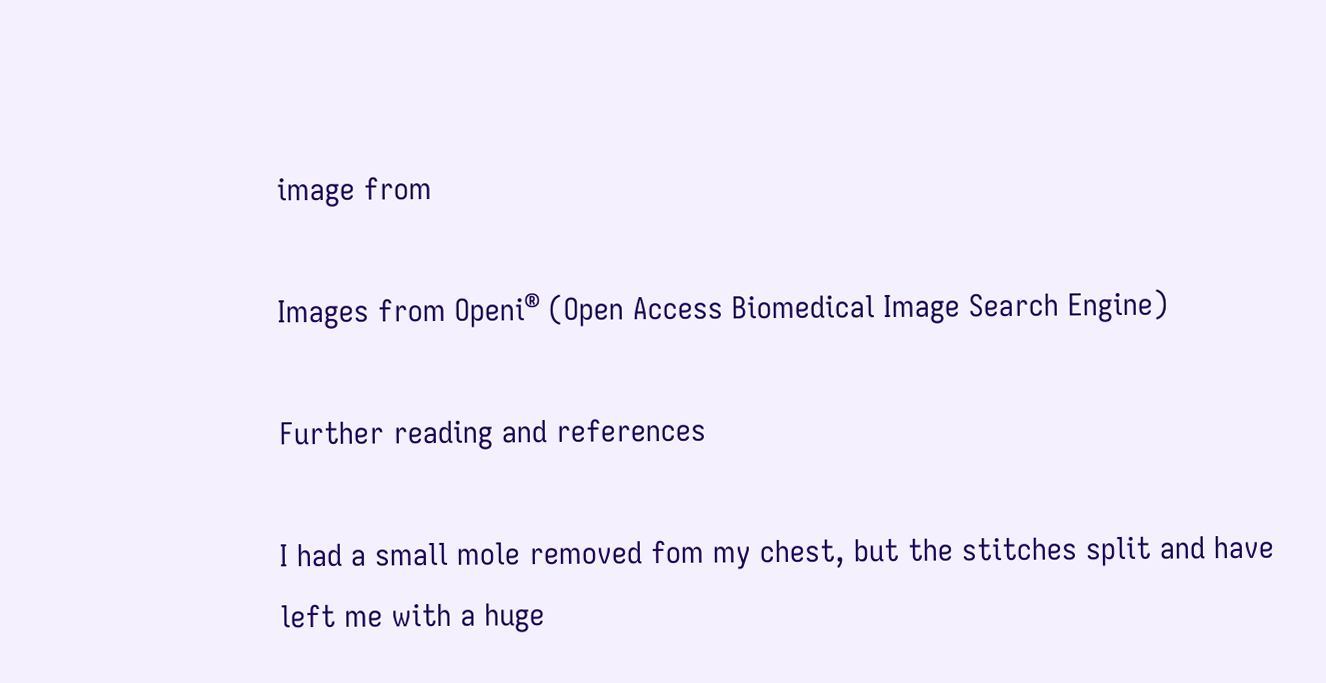image from

Images from Openi® (Open Access Biomedical Image Search Engine)

Further reading and references

I had a small mole removed fom my chest, but the stitches split and have left me with a huge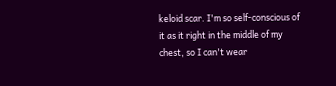keloid scar. I'm so self-conscious of it as it right in the middle of my chest, so I can't wear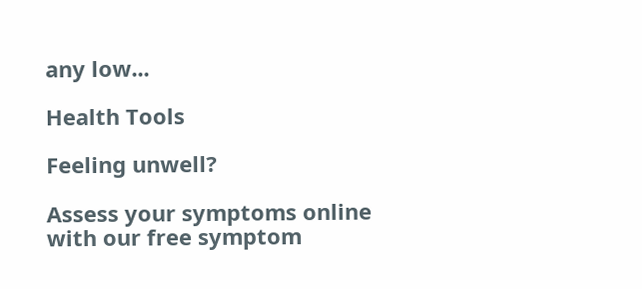any low...

Health Tools

Feeling unwell?

Assess your symptoms online with our free symptom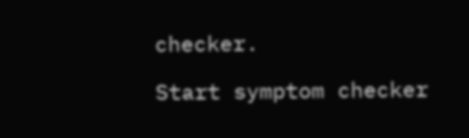checker.

Start symptom checker